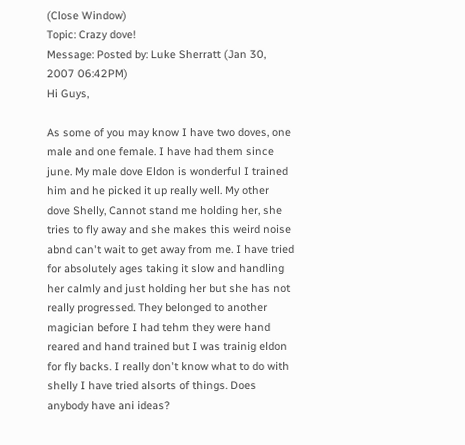(Close Window)
Topic: Crazy dove!
Message: Posted by: Luke Sherratt (Jan 30, 2007 06:42PM)
Hi Guys,

As some of you may know I have two doves, one male and one female. I have had them since june. My male dove Eldon is wonderful I trained him and he picked it up really well. My other dove Shelly, Cannot stand me holding her, she tries to fly away and she makes this weird noise abnd can't wait to get away from me. I have tried for absolutely ages taking it slow and handling her calmly and just holding her but she has not really progressed. They belonged to another magician before I had tehm they were hand reared and hand trained but I was trainig eldon for fly backs. I really don't know what to do with shelly I have tried alsorts of things. Does anybody have ani ideas?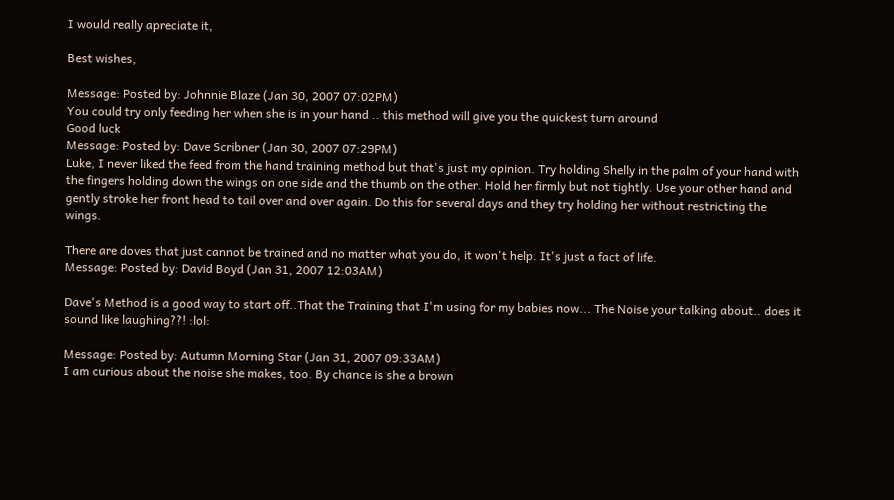I would really apreciate it,

Best wishes,

Message: Posted by: Johnnie Blaze (Jan 30, 2007 07:02PM)
You could try only feeding her when she is in your hand .. this method will give you the quickest turn around
Good luck
Message: Posted by: Dave Scribner (Jan 30, 2007 07:29PM)
Luke, I never liked the feed from the hand training method but that's just my opinion. Try holding Shelly in the palm of your hand with the fingers holding down the wings on one side and the thumb on the other. Hold her firmly but not tightly. Use your other hand and gently stroke her front head to tail over and over again. Do this for several days and they try holding her without restricting the wings.

There are doves that just cannot be trained and no matter what you do, it won't help. It's just a fact of life.
Message: Posted by: David Boyd (Jan 31, 2007 12:03AM)

Dave's Method is a good way to start off..That the Training that I'm using for my babies now... The Noise your talking about.. does it sound like laughing??! :lol:

Message: Posted by: Autumn Morning Star (Jan 31, 2007 09:33AM)
I am curious about the noise she makes, too. By chance is she a brown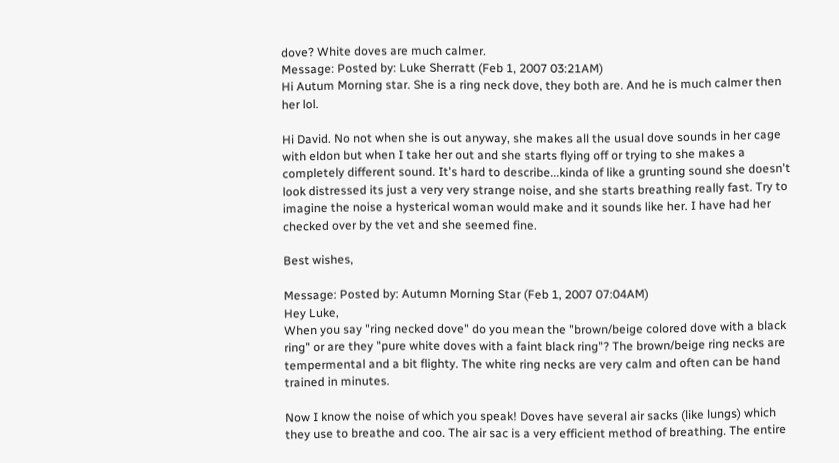dove? White doves are much calmer.
Message: Posted by: Luke Sherratt (Feb 1, 2007 03:21AM)
Hi Autum Morning star. She is a ring neck dove, they both are. And he is much calmer then her lol.

Hi David. No not when she is out anyway, she makes all the usual dove sounds in her cage with eldon but when I take her out and she starts flying off or trying to she makes a completely different sound. It's hard to describe...kinda of like a grunting sound she doesn't look distressed its just a very very strange noise, and she starts breathing really fast. Try to imagine the noise a hysterical woman would make and it sounds like her. I have had her checked over by the vet and she seemed fine.

Best wishes,

Message: Posted by: Autumn Morning Star (Feb 1, 2007 07:04AM)
Hey Luke,
When you say "ring necked dove" do you mean the "brown/beige colored dove with a black ring" or are they "pure white doves with a faint black ring"? The brown/beige ring necks are tempermental and a bit flighty. The white ring necks are very calm and often can be hand trained in minutes.

Now I know the noise of which you speak! Doves have several air sacks (like lungs) which they use to breathe and coo. The air sac is a very efficient method of breathing. The entire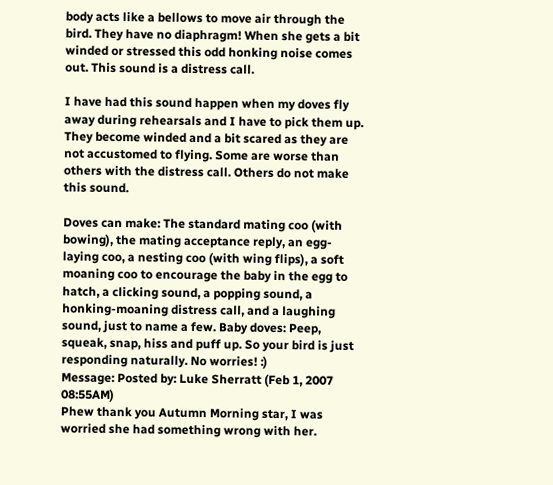body acts like a bellows to move air through the bird. They have no diaphragm! When she gets a bit winded or stressed this odd honking noise comes out. This sound is a distress call.

I have had this sound happen when my doves fly away during rehearsals and I have to pick them up. They become winded and a bit scared as they are not accustomed to flying. Some are worse than others with the distress call. Others do not make this sound.

Doves can make: The standard mating coo (with bowing), the mating acceptance reply, an egg-laying coo, a nesting coo (with wing flips), a soft moaning coo to encourage the baby in the egg to hatch, a clicking sound, a popping sound, a honking-moaning distress call, and a laughing sound, just to name a few. Baby doves: Peep, squeak, snap, hiss and puff up. So your bird is just responding naturally. No worries! :)
Message: Posted by: Luke Sherratt (Feb 1, 2007 08:55AM)
Phew thank you Autumn Morning star, I was worried she had something wrong with her.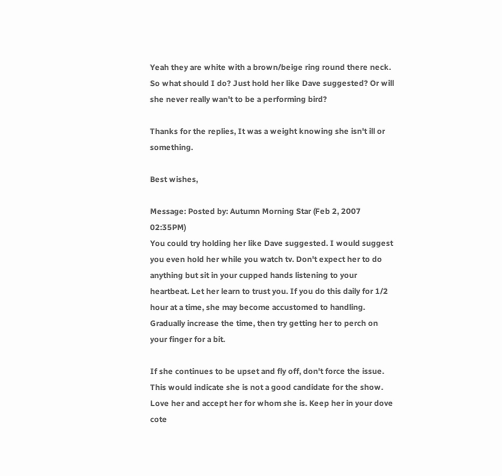Yeah they are white with a brown/beige ring round there neck. So what should I do? Just hold her like Dave suggested? Or will she never really wan't to be a performing bird?

Thanks for the replies, It was a weight knowing she isn't ill or something.

Best wishes,

Message: Posted by: Autumn Morning Star (Feb 2, 2007 02:35PM)
You could try holding her like Dave suggested. I would suggest you even hold her while you watch tv. Don't expect her to do anything but sit in your cupped hands listening to your heartbeat. Let her learn to trust you. If you do this daily for 1/2 hour at a time, she may become accustomed to handling. Gradually increase the time, then try getting her to perch on your finger for a bit.

If she continues to be upset and fly off, don't force the issue. This would indicate she is not a good candidate for the show. Love her and accept her for whom she is. Keep her in your dove cote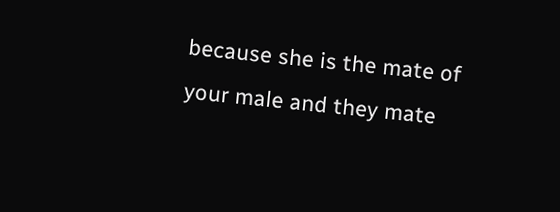because she is the mate of your male and they mate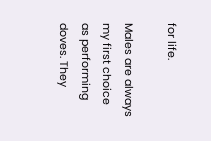for life.

Males are always my first choice as performing doves. They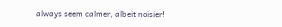always seem calmer, albeit noisier!